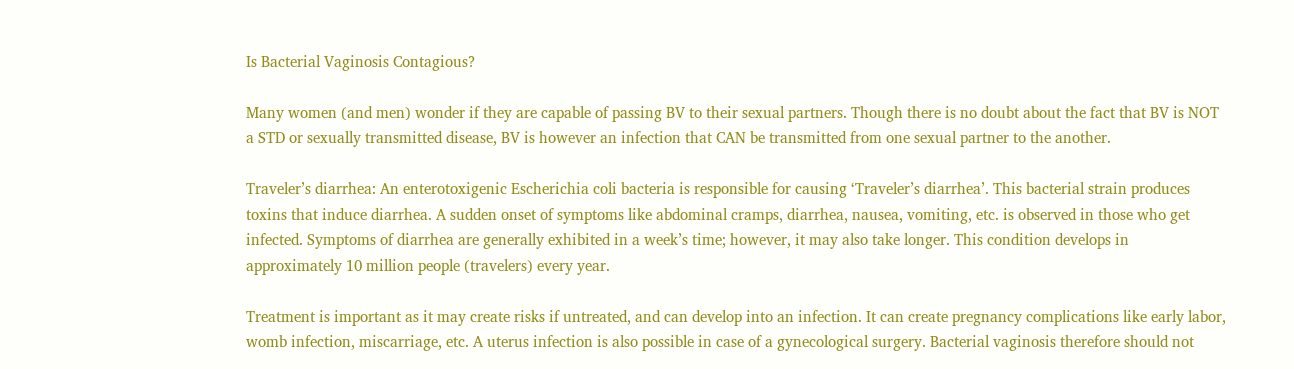Is Bacterial Vaginosis Contagious?

Many women (and men) wonder if they are capable of passing BV to their sexual partners. Though there is no doubt about the fact that BV is NOT a STD or sexually transmitted disease, BV is however an infection that CAN be transmitted from one sexual partner to the another.

Traveler’s diarrhea: An enterotoxigenic Escherichia coli bacteria is responsible for causing ‘Traveler’s diarrhea’. This bacterial strain produces toxins that induce diarrhea. A sudden onset of symptoms like abdominal cramps, diarrhea, nausea, vomiting, etc. is observed in those who get infected. Symptoms of diarrhea are generally exhibited in a week’s time; however, it may also take longer. This condition develops in approximately 10 million people (travelers) every year.

Treatment is important as it may create risks if untreated, and can develop into an infection. It can create pregnancy complications like early labor, womb infection, miscarriage, etc. A uterus infection is also possible in case of a gynecological surgery. Bacterial vaginosis therefore should not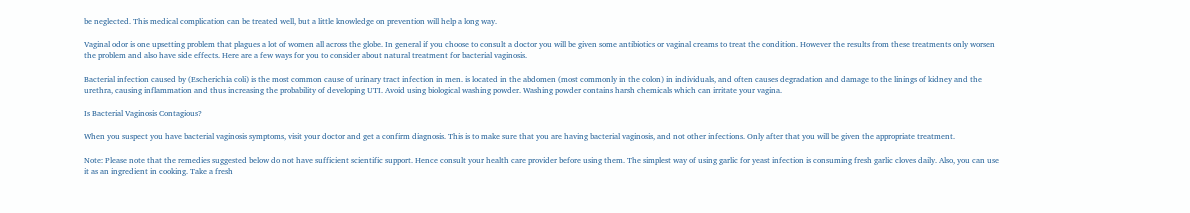be neglected. This medical complication can be treated well, but a little knowledge on prevention will help a long way.

Vaginal odor is one upsetting problem that plagues a lot of women all across the globe. In general if you choose to consult a doctor you will be given some antibiotics or vaginal creams to treat the condition. However the results from these treatments only worsen the problem and also have side effects. Here are a few ways for you to consider about natural treatment for bacterial vaginosis.

Bacterial infection caused by (Escherichia coli) is the most common cause of urinary tract infection in men. is located in the abdomen (most commonly in the colon) in individuals, and often causes degradation and damage to the linings of kidney and the urethra, causing inflammation and thus increasing the probability of developing UTI. Avoid using biological washing powder. Washing powder contains harsh chemicals which can irritate your vagina.

Is Bacterial Vaginosis Contagious?

When you suspect you have bacterial vaginosis symptoms, visit your doctor and get a confirm diagnosis. This is to make sure that you are having bacterial vaginosis, and not other infections. Only after that you will be given the appropriate treatment.

Note: Please note that the remedies suggested below do not have sufficient scientific support. Hence consult your health care provider before using them. The simplest way of using garlic for yeast infection is consuming fresh garlic cloves daily. Also, you can use it as an ingredient in cooking. Take a fresh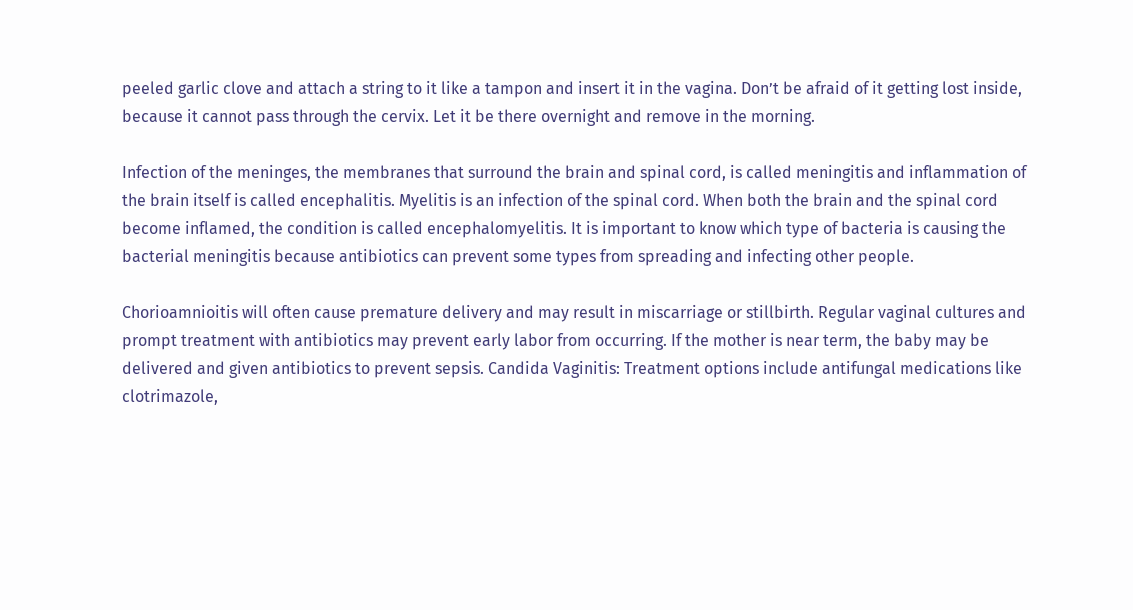peeled garlic clove and attach a string to it like a tampon and insert it in the vagina. Don’t be afraid of it getting lost inside, because it cannot pass through the cervix. Let it be there overnight and remove in the morning.

Infection of the meninges, the membranes that surround the brain and spinal cord, is called meningitis and inflammation of the brain itself is called encephalitis. Myelitis is an infection of the spinal cord. When both the brain and the spinal cord become inflamed, the condition is called encephalomyelitis. It is important to know which type of bacteria is causing the bacterial meningitis because antibiotics can prevent some types from spreading and infecting other people.

Chorioamnioitis will often cause premature delivery and may result in miscarriage or stillbirth. Regular vaginal cultures and prompt treatment with antibiotics may prevent early labor from occurring. If the mother is near term, the baby may be delivered and given antibiotics to prevent sepsis. Candida Vaginitis: Treatment options include antifungal medications like clotrimazole,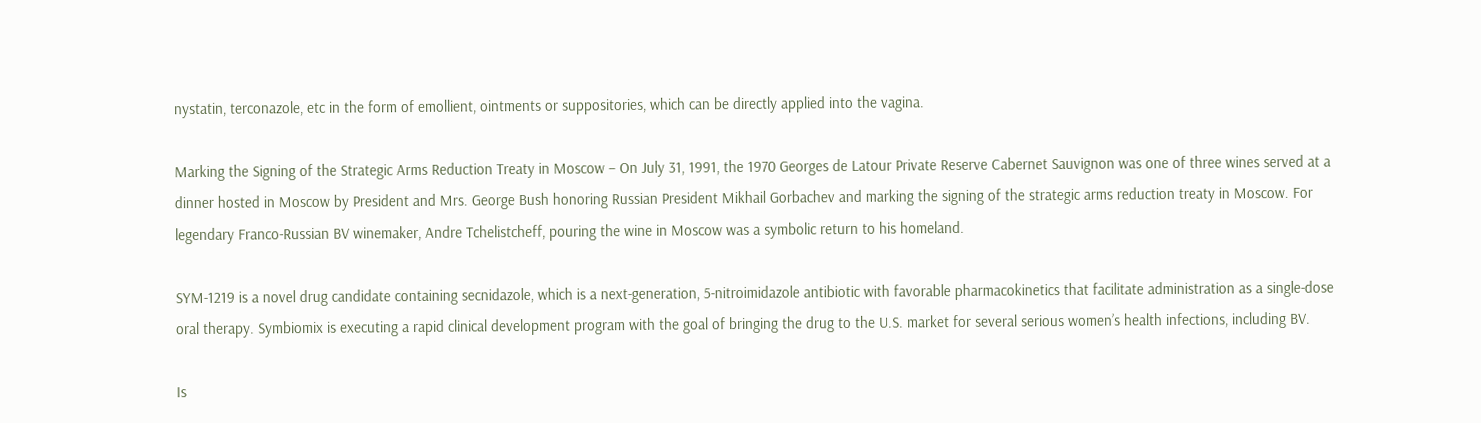nystatin, terconazole, etc in the form of emollient, ointments or suppositories, which can be directly applied into the vagina.

Marking the Signing of the Strategic Arms Reduction Treaty in Moscow – On July 31, 1991, the 1970 Georges de Latour Private Reserve Cabernet Sauvignon was one of three wines served at a dinner hosted in Moscow by President and Mrs. George Bush honoring Russian President Mikhail Gorbachev and marking the signing of the strategic arms reduction treaty in Moscow. For legendary Franco-Russian BV winemaker, Andre Tchelistcheff, pouring the wine in Moscow was a symbolic return to his homeland.

SYM-1219 is a novel drug candidate containing secnidazole, which is a next-generation, 5-nitroimidazole antibiotic with favorable pharmacokinetics that facilitate administration as a single-dose oral therapy. Symbiomix is executing a rapid clinical development program with the goal of bringing the drug to the U.S. market for several serious women’s health infections, including BV.

Is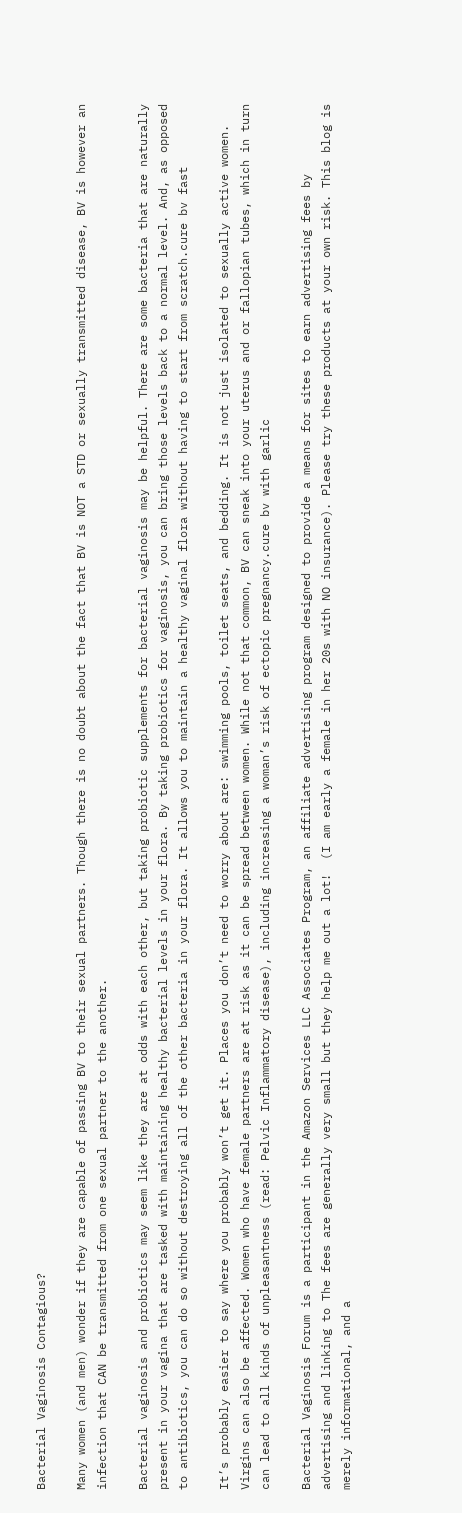Bacterial Vaginosis Contagious?

Many women (and men) wonder if they are capable of passing BV to their sexual partners. Though there is no doubt about the fact that BV is NOT a STD or sexually transmitted disease, BV is however an infection that CAN be transmitted from one sexual partner to the another.

Bacterial vaginosis and probiotics may seem like they are at odds with each other, but taking probiotic supplements for bacterial vaginosis may be helpful. There are some bacteria that are naturally present in your vagina that are tasked with maintaining healthy bacterial levels in your flora. By taking probiotics for vaginosis, you can bring those levels back to a normal level. And, as opposed to antibiotics, you can do so without destroying all of the other bacteria in your flora. It allows you to maintain a healthy vaginal flora without having to start from scratch.cure bv fast

It’s probably easier to say where you probably won’t get it. Places you don’t need to worry about are: swimming pools, toilet seats, and bedding. It is not just isolated to sexually active women. Virgins can also be affected. Women who have female partners are at risk as it can be spread between women. While not that common, BV can sneak into your uterus and or fallopian tubes, which in turn can lead to all kinds of unpleasantness (read: Pelvic Inflammatory disease), including increasing a woman’s risk of ectopic pregnancy.cure bv with garlic

Bacterial Vaginosis Forum is a participant in the Amazon Services LLC Associates Program, an affiliate advertising program designed to provide a means for sites to earn advertising fees by advertising and linking to The fees are generally very small but they help me out a lot!  (I am early a female in her 20s with NO insurance). Please try these products at your own risk. This blog is merely informational, and a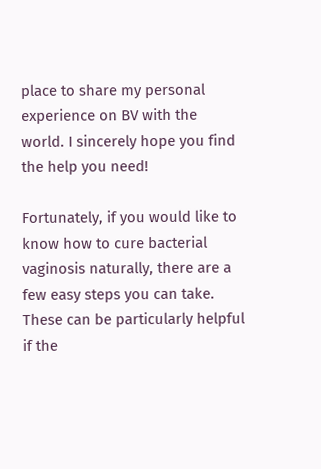place to share my personal experience on BV with the world. I sincerely hope you find the help you need!

Fortunately, if you would like to know how to cure bacterial vaginosis naturally, there are a few easy steps you can take. These can be particularly helpful if the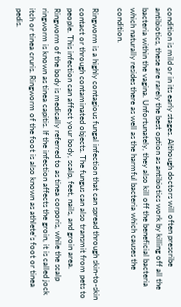condition is mild or in its early stages. Although doctors will often prescribe antibiotics, these are rarely the best option as antibiotics work by killing off all the bacteria within the vagina. Unfortunately, they also kill off the beneficial bacteria which naturally resides there as well as the harmful bacteria which causes the condition.

Ringworm is a highly contagious fungal infection that can spread through skin-to-skin contact or through contaminated objects. The fungus can also transmit from pets to people. This infection can affect your body, scalp, feet, nails, and groin area. Ringworm of the body is medically referred to as tinea corporis, while the scalp ringworm is known as tinea capitis. If the infection affects the groin, it is called jock itch or tinea cruris. Ringworm of the foot is also known as athlete’s foot or tinea pedis.